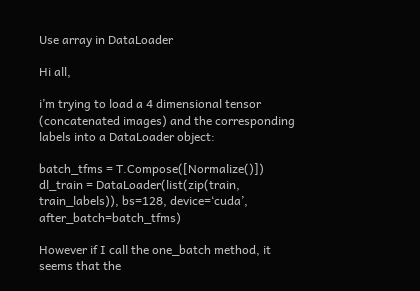Use array in DataLoader

Hi all,

i’m trying to load a 4 dimensional tensor (concatenated images) and the corresponding labels into a DataLoader object:

batch_tfms = T.Compose([Normalize()])
dl_train = DataLoader(list(zip(train, train_labels)), bs=128, device=‘cuda’, after_batch=batch_tfms)

However if I call the one_batch method, it seems that the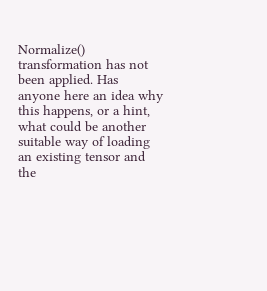Normalize() transformation has not been applied. Has anyone here an idea why this happens, or a hint, what could be another suitable way of loading an existing tensor and the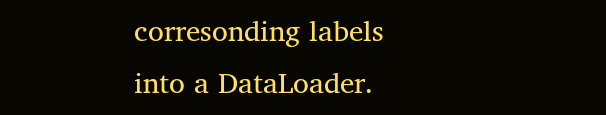corresonding labels into a DataLoader.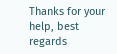Thanks for your help, best regards